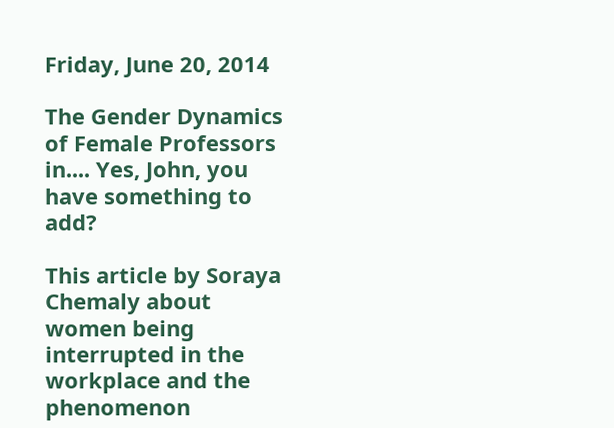Friday, June 20, 2014

The Gender Dynamics of Female Professors in.... Yes, John, you have something to add?

This article by Soraya Chemaly about women being interrupted in the workplace and the phenomenon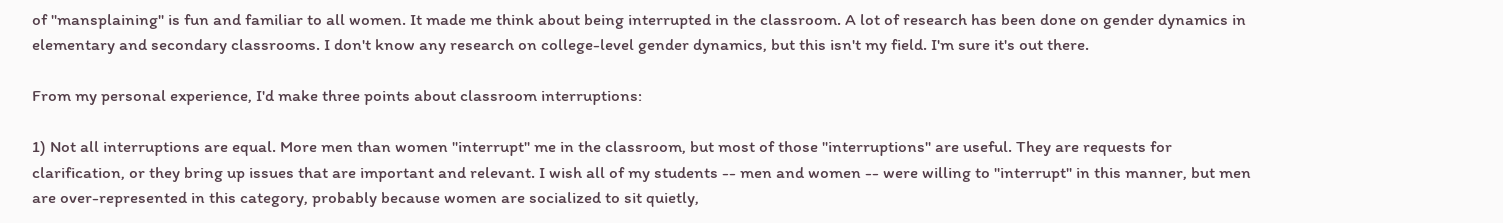of "mansplaining" is fun and familiar to all women. It made me think about being interrupted in the classroom. A lot of research has been done on gender dynamics in elementary and secondary classrooms. I don't know any research on college-level gender dynamics, but this isn't my field. I'm sure it's out there.

From my personal experience, I'd make three points about classroom interruptions:

1) Not all interruptions are equal. More men than women "interrupt" me in the classroom, but most of those "interruptions" are useful. They are requests for clarification, or they bring up issues that are important and relevant. I wish all of my students -- men and women -- were willing to "interrupt" in this manner, but men are over-represented in this category, probably because women are socialized to sit quietly,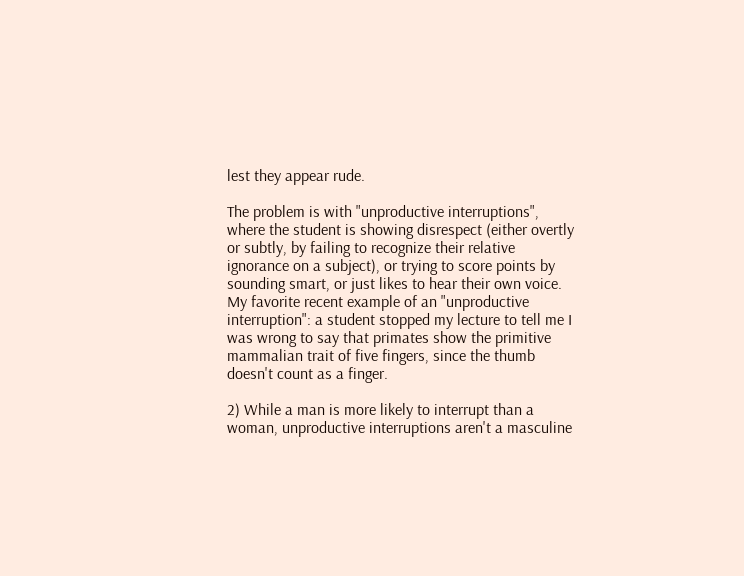lest they appear rude.

The problem is with "unproductive interruptions", where the student is showing disrespect (either overtly or subtly, by failing to recognize their relative ignorance on a subject), or trying to score points by sounding smart, or just likes to hear their own voice. My favorite recent example of an "unproductive interruption": a student stopped my lecture to tell me I was wrong to say that primates show the primitive mammalian trait of five fingers, since the thumb doesn't count as a finger.

2) While a man is more likely to interrupt than a woman, unproductive interruptions aren't a masculine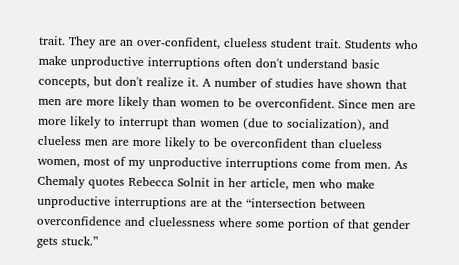trait. They are an over-confident, clueless student trait. Students who make unproductive interruptions often don't understand basic concepts, but don't realize it. A number of studies have shown that men are more likely than women to be overconfident. Since men are more likely to interrupt than women (due to socialization), and clueless men are more likely to be overconfident than clueless women, most of my unproductive interruptions come from men. As Chemaly quotes Rebecca Solnit in her article, men who make unproductive interruptions are at the “intersection between overconfidence and cluelessness where some portion of that gender gets stuck.”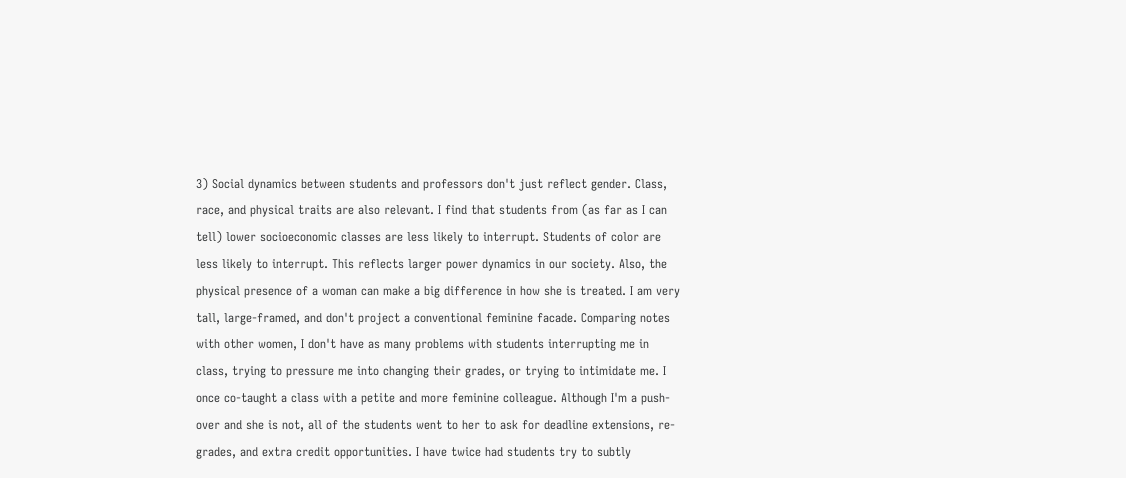3) Social dynamics between students and professors don't just reflect gender. Class, race, and physical traits are also relevant. I find that students from (as far as I can tell) lower socioeconomic classes are less likely to interrupt. Students of color are less likely to interrupt. This reflects larger power dynamics in our society. Also, the physical presence of a woman can make a big difference in how she is treated. I am very tall, large-framed, and don't project a conventional feminine facade. Comparing notes with other women, I don't have as many problems with students interrupting me in class, trying to pressure me into changing their grades, or trying to intimidate me. I once co-taught a class with a petite and more feminine colleague. Although I'm a push-over and she is not, all of the students went to her to ask for deadline extensions, re-grades, and extra credit opportunities. I have twice had students try to subtly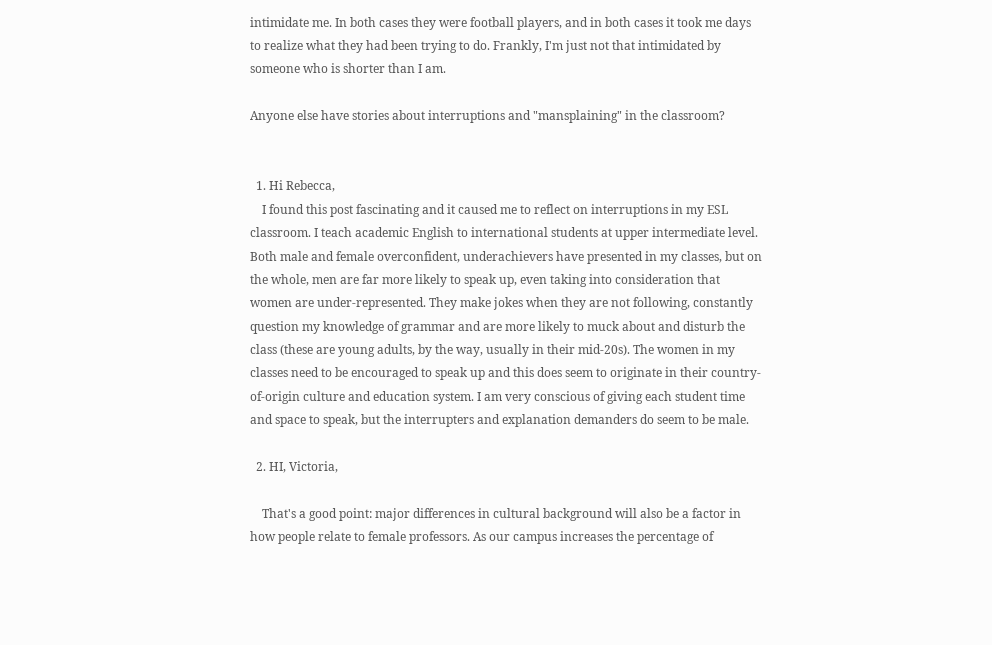intimidate me. In both cases they were football players, and in both cases it took me days to realize what they had been trying to do. Frankly, I'm just not that intimidated by someone who is shorter than I am.

Anyone else have stories about interruptions and "mansplaining" in the classroom?


  1. Hi Rebecca,
    I found this post fascinating and it caused me to reflect on interruptions in my ESL classroom. I teach academic English to international students at upper intermediate level. Both male and female overconfident, underachievers have presented in my classes, but on the whole, men are far more likely to speak up, even taking into consideration that women are under-represented. They make jokes when they are not following, constantly question my knowledge of grammar and are more likely to muck about and disturb the class (these are young adults, by the way, usually in their mid-20s). The women in my classes need to be encouraged to speak up and this does seem to originate in their country-of-origin culture and education system. I am very conscious of giving each student time and space to speak, but the interrupters and explanation demanders do seem to be male.

  2. HI, Victoria,

    That's a good point: major differences in cultural background will also be a factor in how people relate to female professors. As our campus increases the percentage of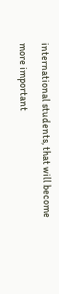international students, that will become more important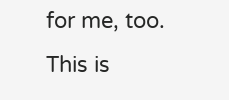for me, too. This is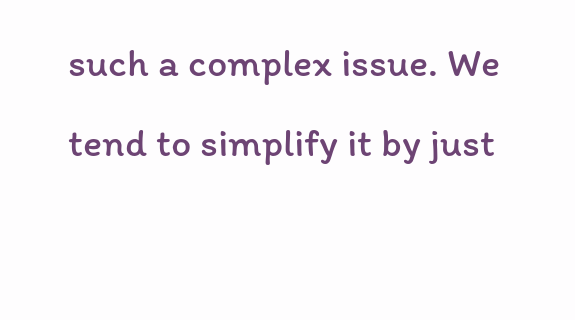such a complex issue. We tend to simplify it by just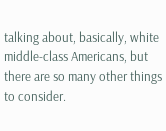talking about, basically, white middle-class Americans, but there are so many other things to consider.